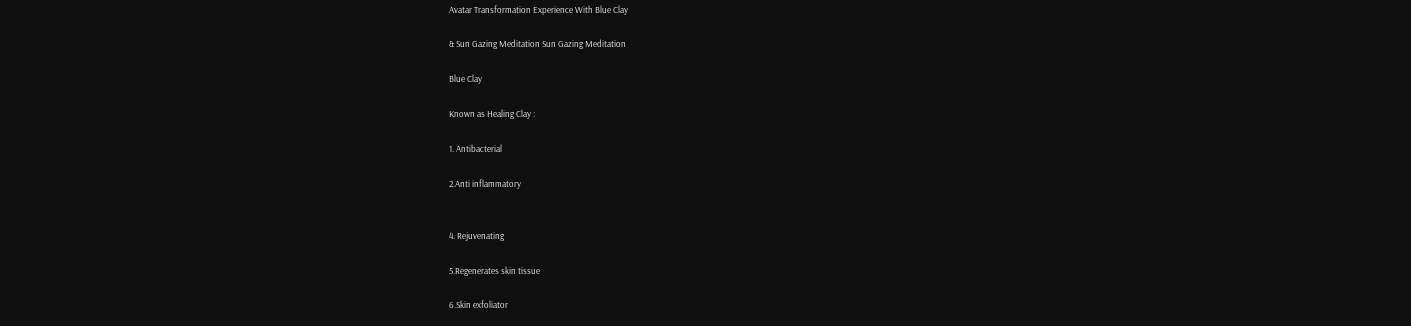Avatar Transformation Experience With Blue Clay

& Sun Gazing Meditation Sun Gazing Meditation

Blue Clay

Known as Healing Clay :

1. Antibacterial

2.Anti inflammatory


4. Rejuvenating

5.Regenerates skin tissue

6.Skin exfoliator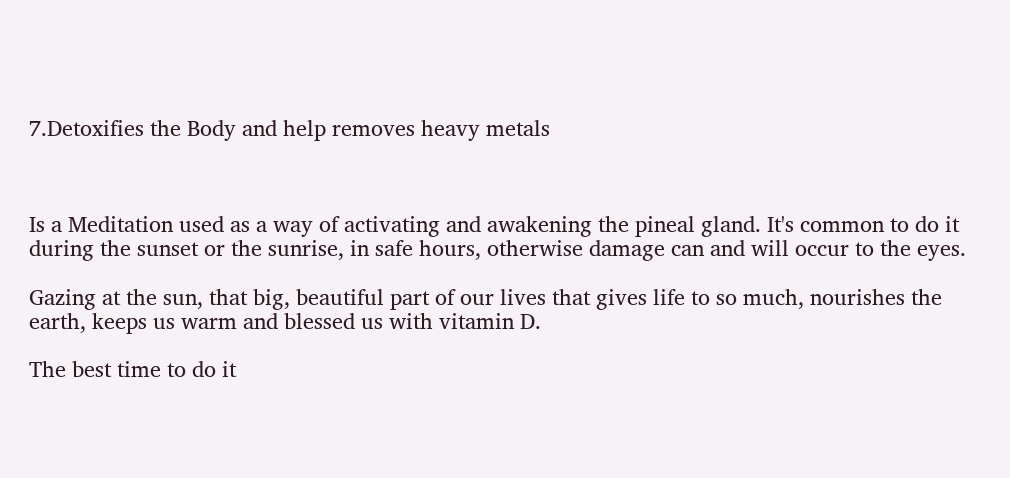7.Detoxifies the Body and help removes heavy metals



Is a Meditation used as a way of activating and awakening the pineal gland. It's common to do it during the sunset or the sunrise, in safe hours, otherwise damage can and will occur to the eyes.

Gazing at the sun, that big, beautiful part of our lives that gives life to so much, nourishes the earth, keeps us warm and blessed us with vitamin D.

The best time to do it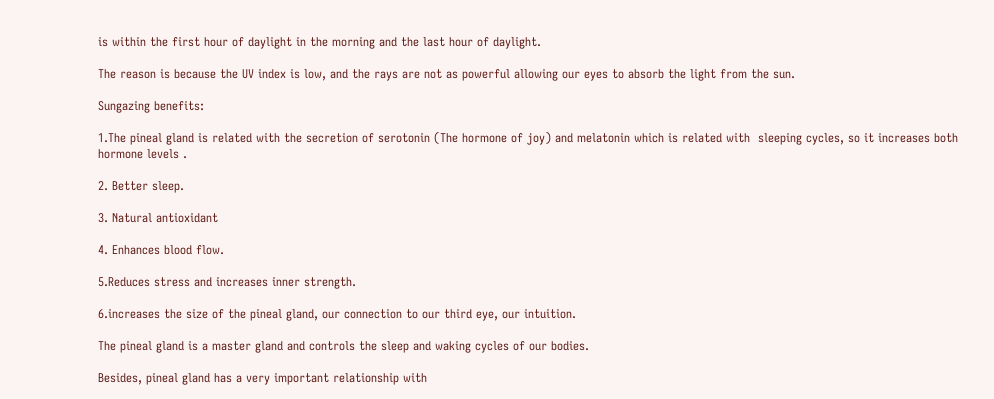is within the first hour of daylight in the morning and the last hour of daylight.

The reason is because the UV index is low, and the rays are not as powerful allowing our eyes to absorb the light from the sun.

Sungazing benefits:

1.The pineal gland is related with the secretion of serotonin (The hormone of joy) and melatonin which is related with  sleeping cycles, so it increases both hormone levels .

2. Better sleep.

3. Natural antioxidant

4. Enhances blood flow.

5.Reduces stress and increases inner strength.

6.increases the size of the pineal gland, our connection to our third eye, our intuition.

The pineal gland is a master gland and controls the sleep and waking cycles of our bodies.

Besides, pineal gland has a very important relationship with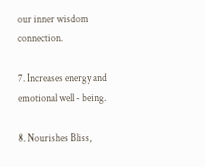our inner wisdom connection.

7. Increases energy and emotional well - being.

8. Nourishes Bliss,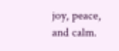joy, peace, and calm.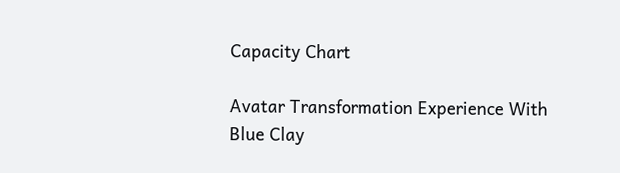Capacity Chart

Avatar Transformation Experience With Blue Clay